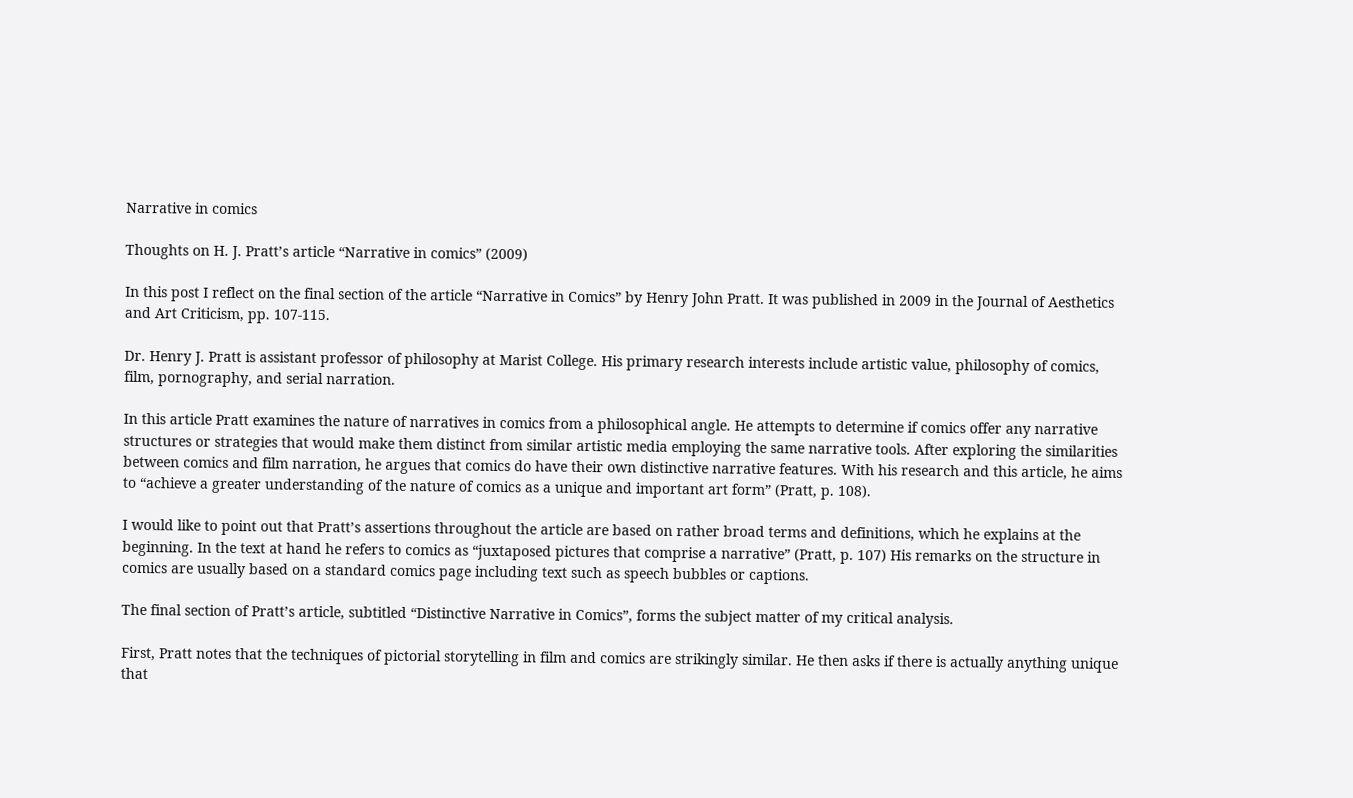Narrative in comics

Thoughts on H. J. Pratt’s article “Narrative in comics” (2009)

In this post I reflect on the final section of the article “Narrative in Comics” by Henry John Pratt. It was published in 2009 in the Journal of Aesthetics and Art Criticism, pp. 107-115.

Dr. Henry J. Pratt is assistant professor of philosophy at Marist College. His primary research interests include artistic value, philosophy of comics, film, pornography, and serial narration.

In this article Pratt examines the nature of narratives in comics from a philosophical angle. He attempts to determine if comics offer any narrative structures or strategies that would make them distinct from similar artistic media employing the same narrative tools. After exploring the similarities between comics and film narration, he argues that comics do have their own distinctive narrative features. With his research and this article, he aims to “achieve a greater understanding of the nature of comics as a unique and important art form” (Pratt, p. 108).

I would like to point out that Pratt’s assertions throughout the article are based on rather broad terms and definitions, which he explains at the beginning. In the text at hand he refers to comics as “juxtaposed pictures that comprise a narrative” (Pratt, p. 107) His remarks on the structure in comics are usually based on a standard comics page including text such as speech bubbles or captions.

The final section of Pratt’s article, subtitled “Distinctive Narrative in Comics”, forms the subject matter of my critical analysis.

First, Pratt notes that the techniques of pictorial storytelling in film and comics are strikingly similar. He then asks if there is actually anything unique that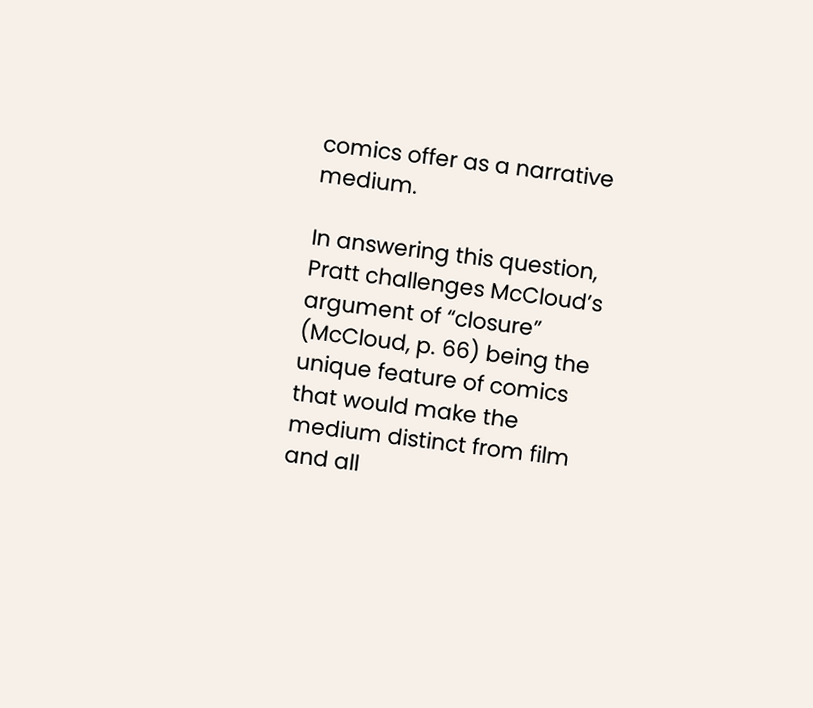comics offer as a narrative medium.

In answering this question, Pratt challenges McCloud’s argument of “closure” (McCloud, p. 66) being the unique feature of comics that would make the medium distinct from film and all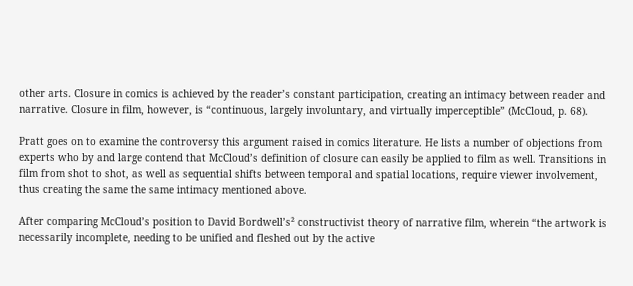other arts. Closure in comics is achieved by the reader’s constant participation, creating an intimacy between reader and narrative. Closure in film, however, is “continuous, largely involuntary, and virtually imperceptible” (McCloud, p. 68).

Pratt goes on to examine the controversy this argument raised in comics literature. He lists a number of objections from experts who by and large contend that McCloud’s definition of closure can easily be applied to film as well. Transitions in film from shot to shot, as well as sequential shifts between temporal and spatial locations, require viewer involvement, thus creating the same the same intimacy mentioned above.

After comparing McCloud’s position to David Bordwell’s² constructivist theory of narrative film, wherein “the artwork is necessarily incomplete, needing to be unified and fleshed out by the active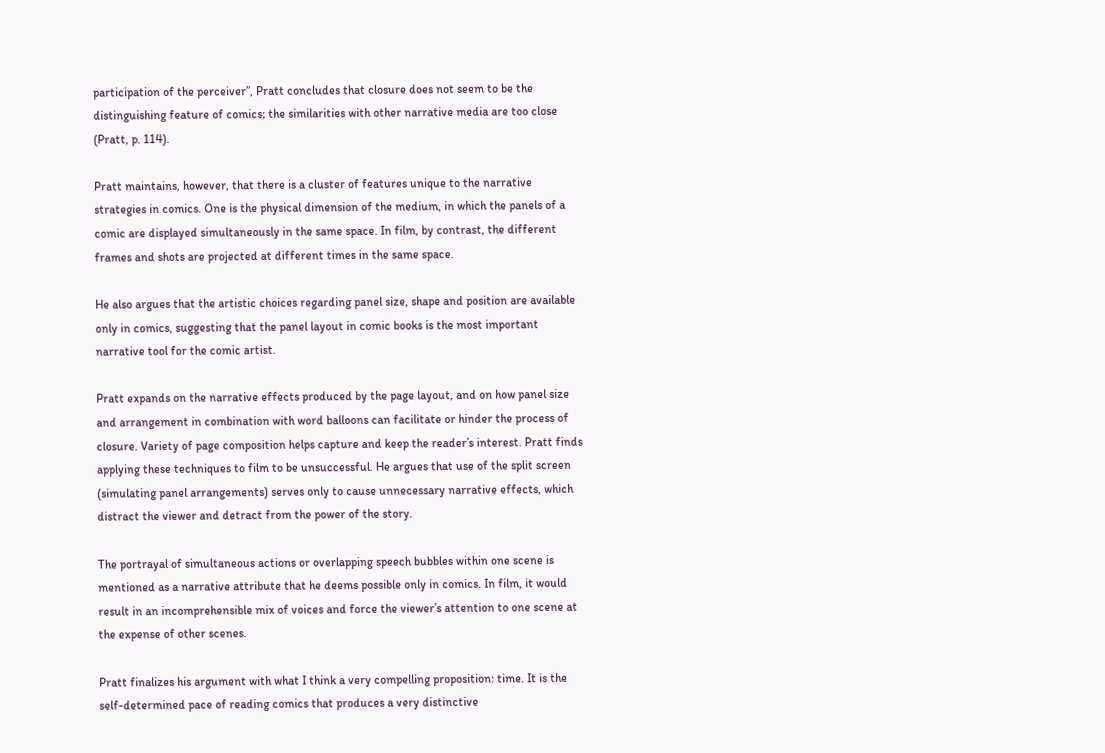participation of the perceiver”, Pratt concludes that closure does not seem to be the distinguishing feature of comics; the similarities with other narrative media are too close (Pratt, p. 114).

Pratt maintains, however, that there is a cluster of features unique to the narrative strategies in comics. One is the physical dimension of the medium, in which the panels of a comic are displayed simultaneously in the same space. In film, by contrast, the different frames and shots are projected at different times in the same space.

He also argues that the artistic choices regarding panel size, shape and position are available only in comics, suggesting that the panel layout in comic books is the most important narrative tool for the comic artist.

Pratt expands on the narrative effects produced by the page layout, and on how panel size and arrangement in combination with word balloons can facilitate or hinder the process of closure. Variety of page composition helps capture and keep the reader’s interest. Pratt finds applying these techniques to film to be unsuccessful. He argues that use of the split screen (simulating panel arrangements) serves only to cause unnecessary narrative effects, which distract the viewer and detract from the power of the story.

The portrayal of simultaneous actions or overlapping speech bubbles within one scene is mentioned as a narrative attribute that he deems possible only in comics. In film, it would result in an incomprehensible mix of voices and force the viewer’s attention to one scene at the expense of other scenes.

Pratt finalizes his argument with what I think a very compelling proposition: time. It is the self-determined pace of reading comics that produces a very distinctive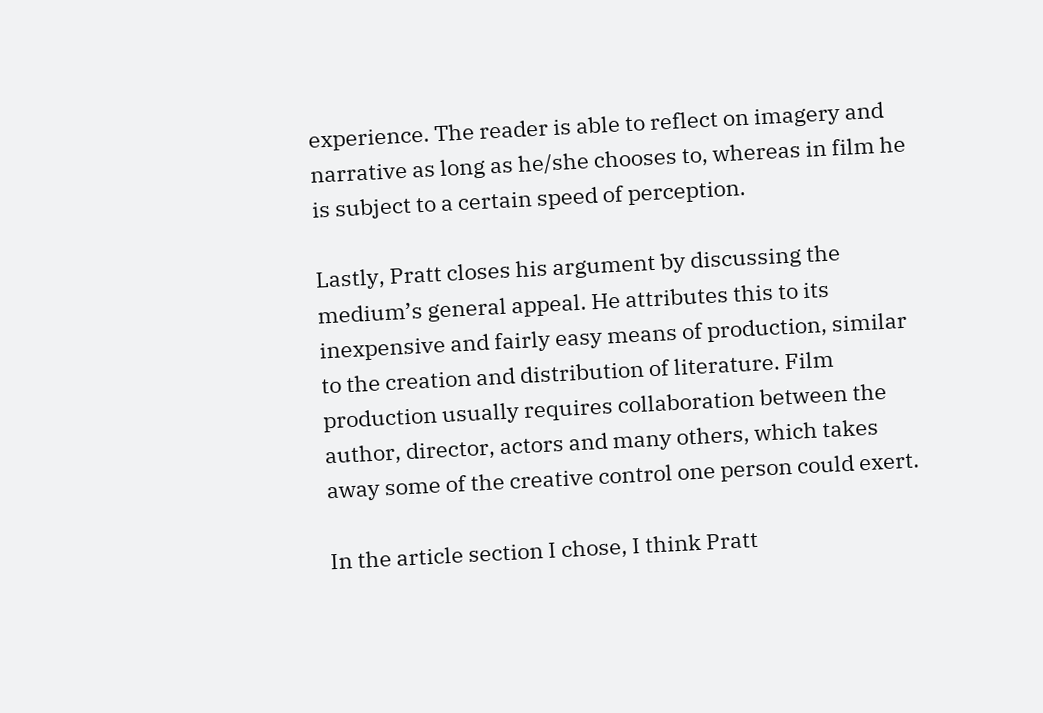experience. The reader is able to reflect on imagery and narrative as long as he/she chooses to, whereas in film he is subject to a certain speed of perception.

Lastly, Pratt closes his argument by discussing the medium’s general appeal. He attributes this to its inexpensive and fairly easy means of production, similar to the creation and distribution of literature. Film production usually requires collaboration between the author, director, actors and many others, which takes away some of the creative control one person could exert.

In the article section I chose, I think Pratt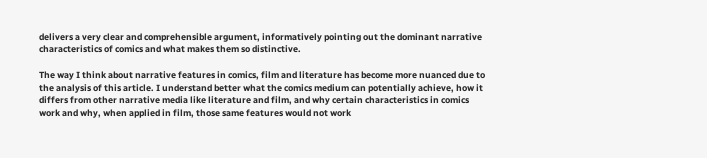delivers a very clear and comprehensible argument, informatively pointing out the dominant narrative characteristics of comics and what makes them so distinctive.

The way I think about narrative features in comics, film and literature has become more nuanced due to the analysis of this article. I understand better what the comics medium can potentially achieve, how it differs from other narrative media like literature and film, and why certain characteristics in comics work and why, when applied in film, those same features would not work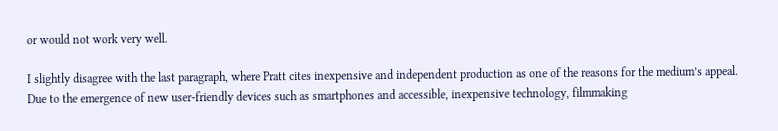or would not work very well.

I slightly disagree with the last paragraph, where Pratt cites inexpensive and independent production as one of the reasons for the medium’s appeal. Due to the emergence of new user-friendly devices such as smartphones and accessible, inexpensive technology, filmmaking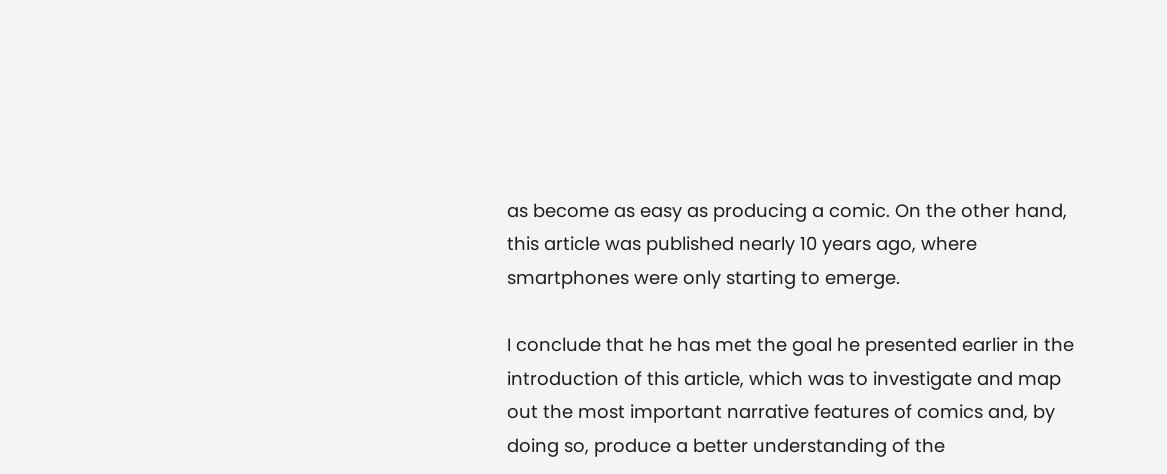as become as easy as producing a comic. On the other hand, this article was published nearly 10 years ago, where smartphones were only starting to emerge.

I conclude that he has met the goal he presented earlier in the introduction of this article, which was to investigate and map out the most important narrative features of comics and, by doing so, produce a better understanding of the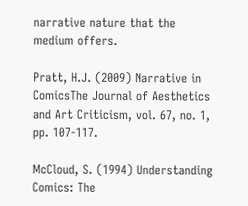narrative nature that the medium offers.

Pratt, H.J. (2009) Narrative in ComicsThe Journal of Aesthetics and Art Criticism, vol. 67, no. 1, pp. 107-117.

McCloud, S. (1994) Understanding Comics: The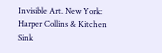Invisible Art. New York: Harper Collins & Kitchen Sink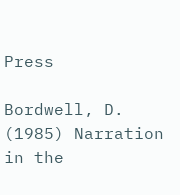Press

Bordwell, D. (1985) Narration in the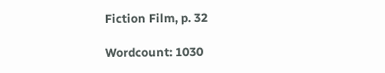Fiction Film, p. 32

Wordcount: 1030